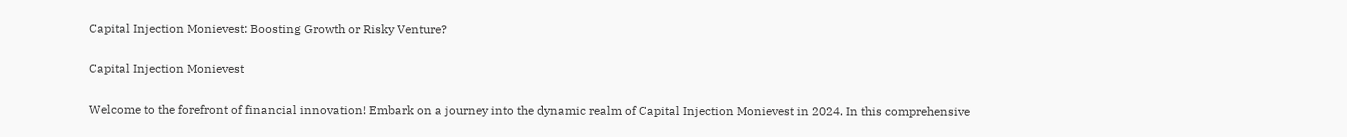Capital Injection Monievest: Boosting Growth or Risky Venture?

Capital Injection Monievest

Welcome to the forefront of financial innovation! Embark on a journey into the dynamic realm of Capital Injection Monievest in 2024. In this comprehensive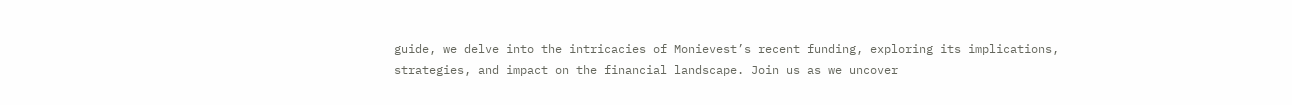guide, we delve into the intricacies of Monievest’s recent funding, exploring its implications, strategies, and impact on the financial landscape. Join us as we uncover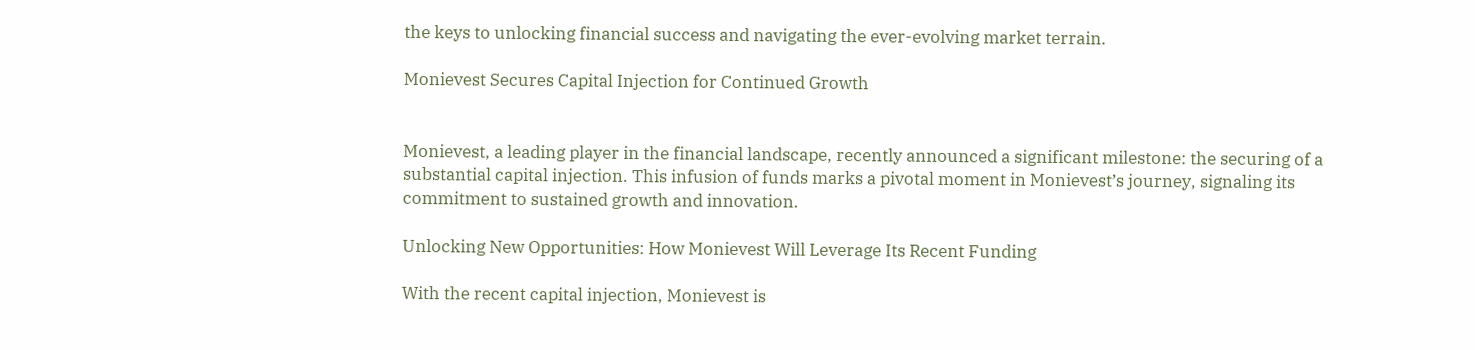the keys to unlocking financial success and navigating the ever-evolving market terrain.

Monievest Secures Capital Injection for Continued Growth


Monievest, a leading player in the financial landscape, recently announced a significant milestone: the securing of a substantial capital injection. This infusion of funds marks a pivotal moment in Monievest’s journey, signaling its commitment to sustained growth and innovation.

Unlocking New Opportunities: How Monievest Will Leverage Its Recent Funding

With the recent capital injection, Monievest is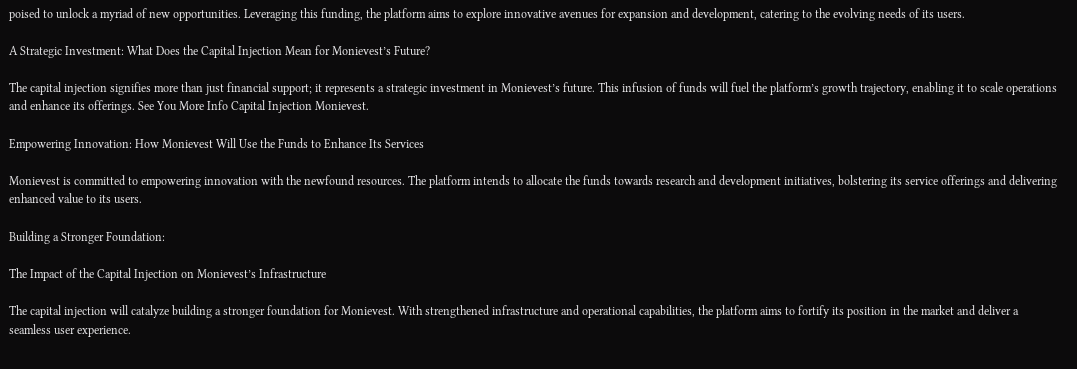poised to unlock a myriad of new opportunities. Leveraging this funding, the platform aims to explore innovative avenues for expansion and development, catering to the evolving needs of its users.

A Strategic Investment: What Does the Capital Injection Mean for Monievest’s Future?

The capital injection signifies more than just financial support; it represents a strategic investment in Monievest’s future. This infusion of funds will fuel the platform’s growth trajectory, enabling it to scale operations and enhance its offerings. See You More Info Capital Injection Monievest.

Empowering Innovation: How Monievest Will Use the Funds to Enhance Its Services

Monievest is committed to empowering innovation with the newfound resources. The platform intends to allocate the funds towards research and development initiatives, bolstering its service offerings and delivering enhanced value to its users.

Building a Stronger Foundation:

The Impact of the Capital Injection on Monievest’s Infrastructure

The capital injection will catalyze building a stronger foundation for Monievest. With strengthened infrastructure and operational capabilities, the platform aims to fortify its position in the market and deliver a seamless user experience.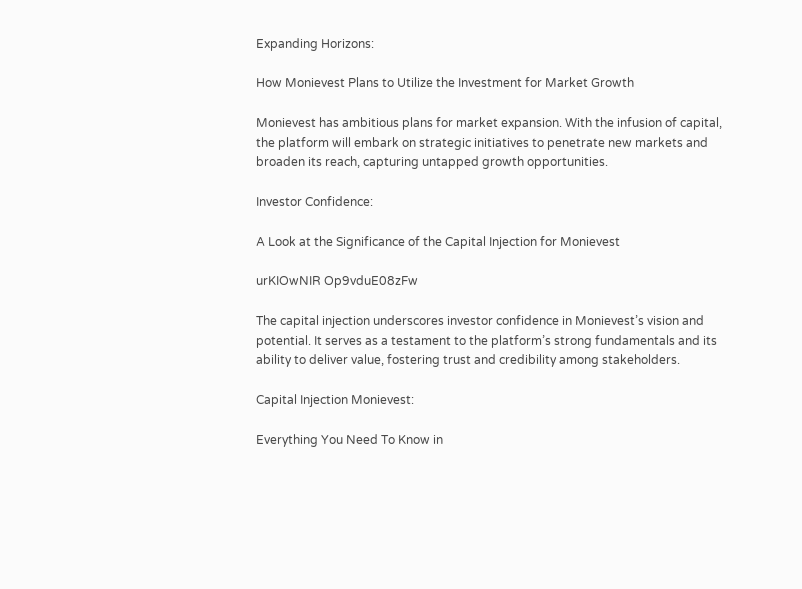Expanding Horizons:

How Monievest Plans to Utilize the Investment for Market Growth

Monievest has ambitious plans for market expansion. With the infusion of capital, the platform will embark on strategic initiatives to penetrate new markets and broaden its reach, capturing untapped growth opportunities.

Investor Confidence:

A Look at the Significance of the Capital Injection for Monievest

urKIOwNIR Op9vduE08zFw

The capital injection underscores investor confidence in Monievest’s vision and potential. It serves as a testament to the platform’s strong fundamentals and its ability to deliver value, fostering trust and credibility among stakeholders.

Capital Injection Monievest:

Everything You Need To Know in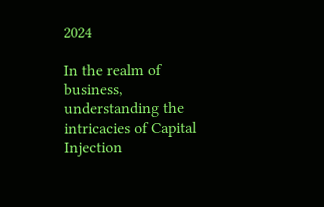2024

In the realm of business, understanding the intricacies of Capital Injection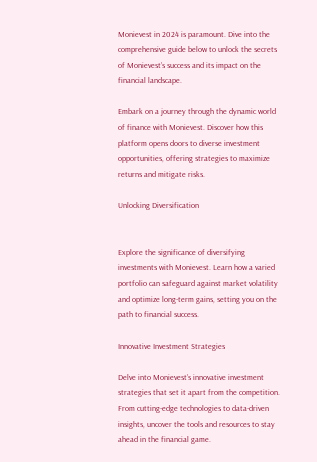Monievest in 2024 is paramount. Dive into the comprehensive guide below to unlock the secrets of Monievest’s success and its impact on the financial landscape.

Embark on a journey through the dynamic world of finance with Monievest. Discover how this platform opens doors to diverse investment opportunities, offering strategies to maximize returns and mitigate risks.

Unlocking Diversification


Explore the significance of diversifying investments with Monievest. Learn how a varied portfolio can safeguard against market volatility and optimize long-term gains, setting you on the path to financial success.

Innovative Investment Strategies

Delve into Monievest’s innovative investment strategies that set it apart from the competition. From cutting-edge technologies to data-driven insights, uncover the tools and resources to stay ahead in the financial game.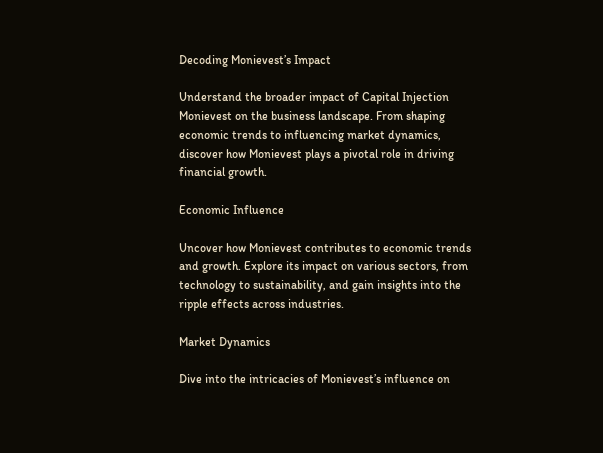Decoding Monievest’s Impact

Understand the broader impact of Capital Injection Monievest on the business landscape. From shaping economic trends to influencing market dynamics, discover how Monievest plays a pivotal role in driving financial growth.

Economic Influence

Uncover how Monievest contributes to economic trends and growth. Explore its impact on various sectors, from technology to sustainability, and gain insights into the ripple effects across industries.

Market Dynamics

Dive into the intricacies of Monievest’s influence on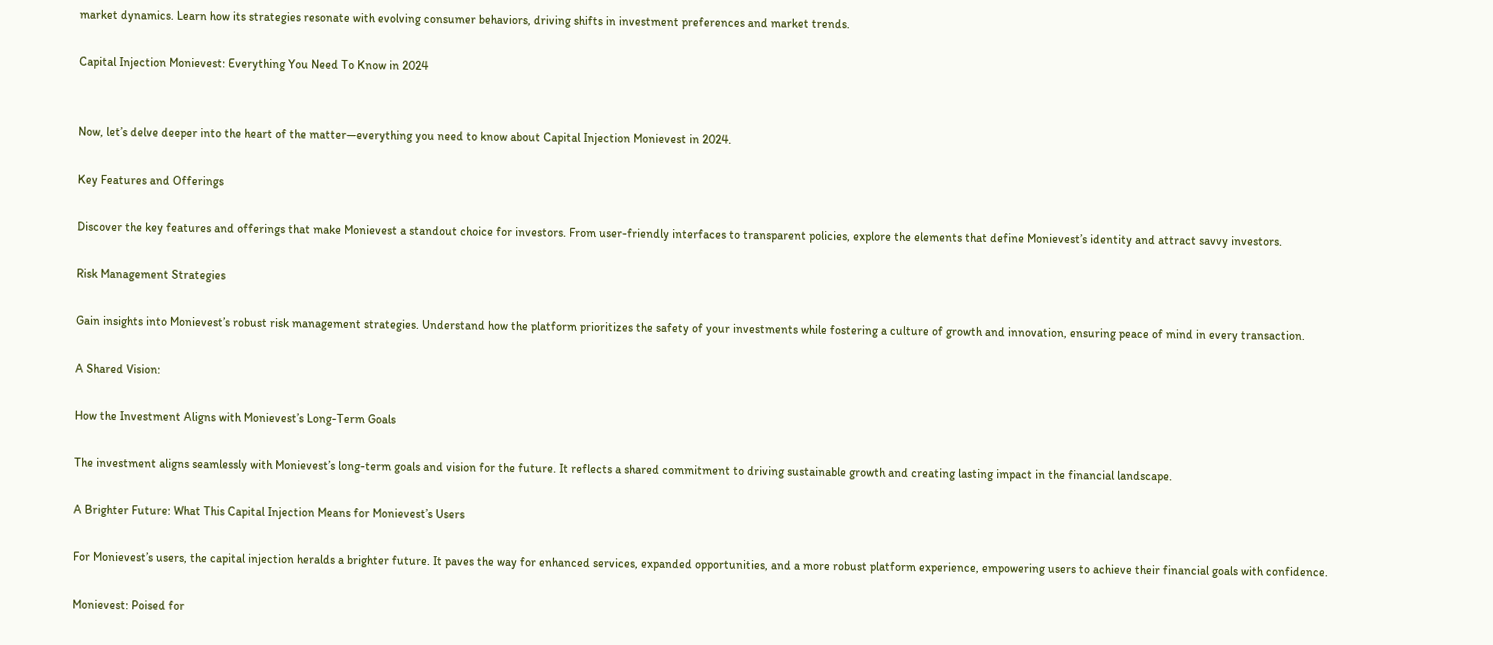market dynamics. Learn how its strategies resonate with evolving consumer behaviors, driving shifts in investment preferences and market trends.

Capital Injection Monievest: Everything You Need To Know in 2024


Now, let’s delve deeper into the heart of the matter—everything you need to know about Capital Injection Monievest in 2024.

Key Features and Offerings

Discover the key features and offerings that make Monievest a standout choice for investors. From user-friendly interfaces to transparent policies, explore the elements that define Monievest’s identity and attract savvy investors.

Risk Management Strategies

Gain insights into Monievest’s robust risk management strategies. Understand how the platform prioritizes the safety of your investments while fostering a culture of growth and innovation, ensuring peace of mind in every transaction.

A Shared Vision:

How the Investment Aligns with Monievest’s Long-Term Goals

The investment aligns seamlessly with Monievest’s long-term goals and vision for the future. It reflects a shared commitment to driving sustainable growth and creating lasting impact in the financial landscape.

A Brighter Future: What This Capital Injection Means for Monievest’s Users

For Monievest’s users, the capital injection heralds a brighter future. It paves the way for enhanced services, expanded opportunities, and a more robust platform experience, empowering users to achieve their financial goals with confidence.

Monievest: Poised for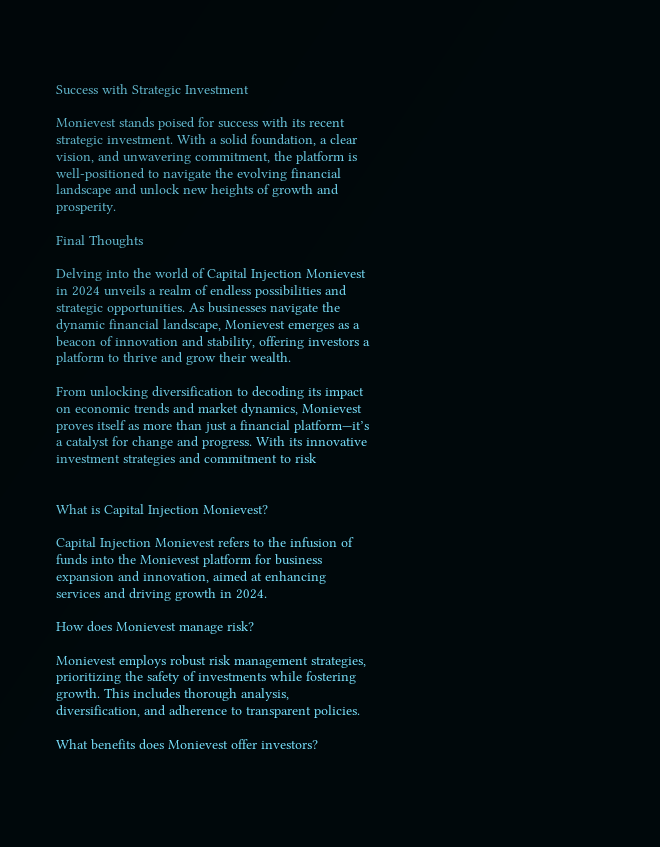Success with Strategic Investment

Monievest stands poised for success with its recent strategic investment. With a solid foundation, a clear vision, and unwavering commitment, the platform is well-positioned to navigate the evolving financial landscape and unlock new heights of growth and prosperity.

Final Thoughts

Delving into the world of Capital Injection Monievest in 2024 unveils a realm of endless possibilities and strategic opportunities. As businesses navigate the dynamic financial landscape, Monievest emerges as a beacon of innovation and stability, offering investors a platform to thrive and grow their wealth.

From unlocking diversification to decoding its impact on economic trends and market dynamics, Monievest proves itself as more than just a financial platform—it’s a catalyst for change and progress. With its innovative investment strategies and commitment to risk


What is Capital Injection Monievest?

Capital Injection Monievest refers to the infusion of funds into the Monievest platform for business expansion and innovation, aimed at enhancing services and driving growth in 2024.

How does Monievest manage risk?

Monievest employs robust risk management strategies, prioritizing the safety of investments while fostering growth. This includes thorough analysis, diversification, and adherence to transparent policies.

What benefits does Monievest offer investors?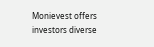Monievest offers investors diverse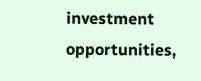investment opportunities,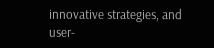innovative strategies, and user-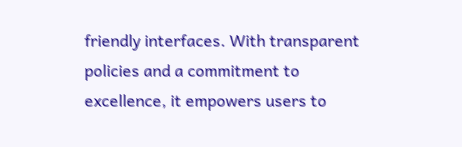friendly interfaces. With transparent policies and a commitment to excellence, it empowers users to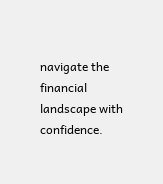navigate the financial landscape with confidence.